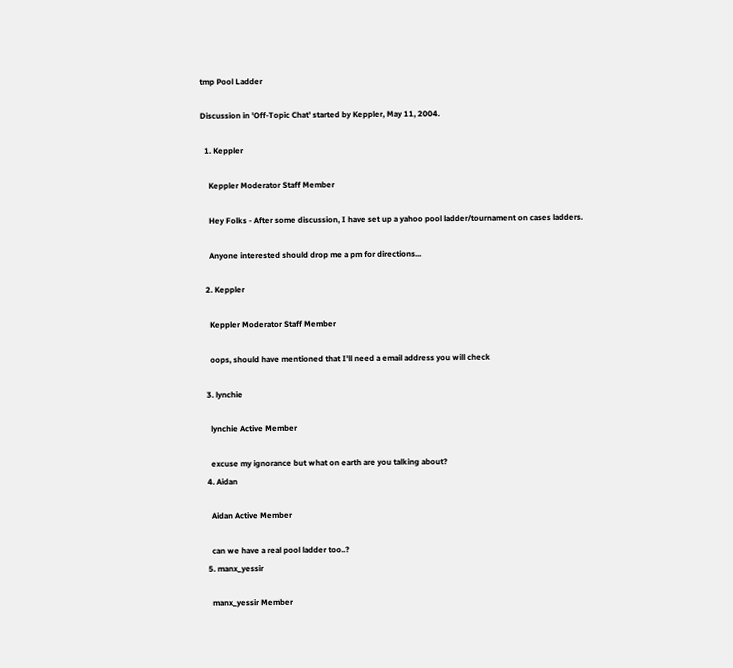tmp Pool Ladder

Discussion in 'Off-Topic Chat' started by Keppler, May 11, 2004.

  1. Keppler

    Keppler Moderator Staff Member

    Hey Folks - After some discussion, I have set up a yahoo pool ladder/tournament on cases ladders.

    Anyone interested should drop me a pm for directions...

  2. Keppler

    Keppler Moderator Staff Member

    oops, should have mentioned that I'll need a email address you will check

  3. lynchie

    lynchie Active Member

    excuse my ignorance but what on earth are you talking about?
  4. Aidan

    Aidan Active Member

    can we have a real pool ladder too..?
  5. manx_yessir

    manx_yessir Member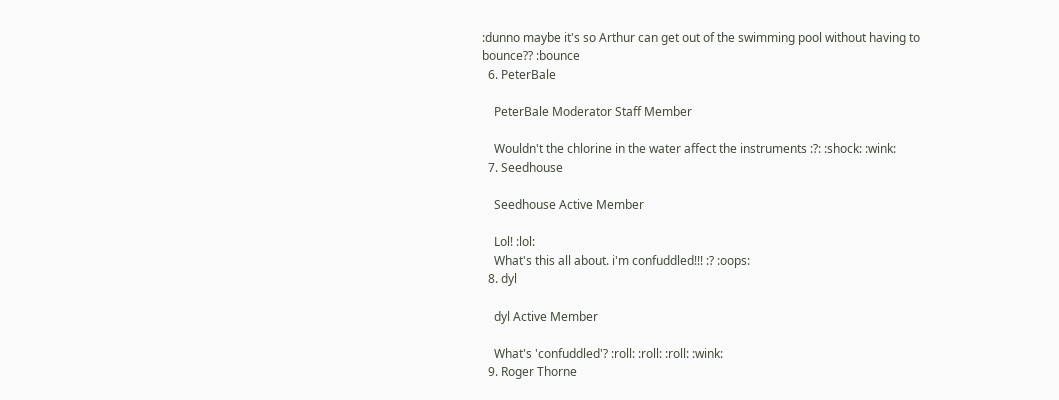:dunno maybe it's so Arthur can get out of the swimming pool without having to bounce?? :bounce
  6. PeterBale

    PeterBale Moderator Staff Member

    Wouldn't the chlorine in the water affect the instruments :?: :shock: :wink:
  7. Seedhouse

    Seedhouse Active Member

    Lol! :lol:
    What's this all about. i'm confuddled!!! :? :oops:
  8. dyl

    dyl Active Member

    What's 'confuddled'? :roll: :roll: :roll: :wink:
  9. Roger Thorne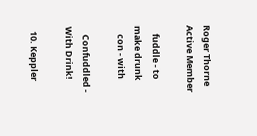Roger Thorne Active Member

    fuddle - to make drunk
    con - with

    Confuddled - With Drink!

  10. Keppler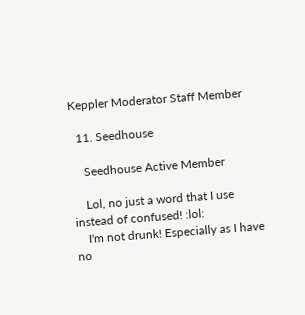Keppler Moderator Staff Member

  11. Seedhouse

    Seedhouse Active Member

    Lol, no just a word that I use instead of confused! :lol:
    I'm not drunk! Especially as I have no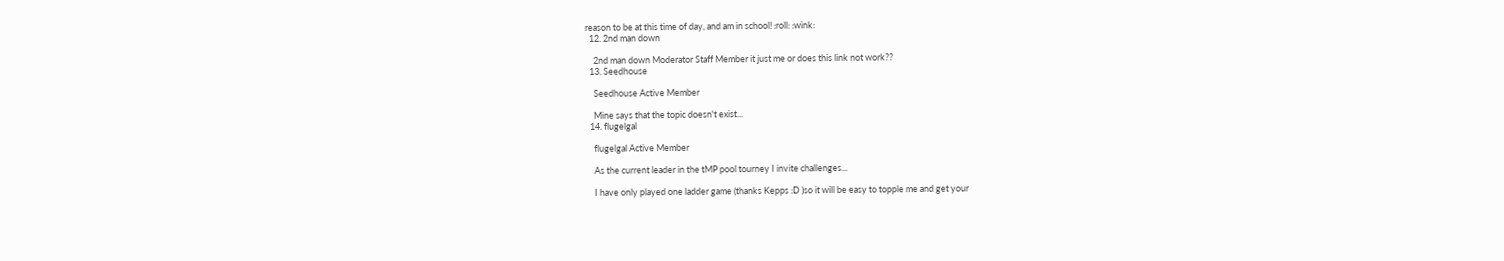reason to be at this time of day, and am in school! :roll: :wink:
  12. 2nd man down

    2nd man down Moderator Staff Member it just me or does this link not work??
  13. Seedhouse

    Seedhouse Active Member

    Mine says that the topic doesn't exist...
  14. flugelgal

    flugelgal Active Member

    As the current leader in the tMP pool tourney I invite challenges...

    I have only played one ladder game (thanks Kepps :D )so it will be easy to topple me and get your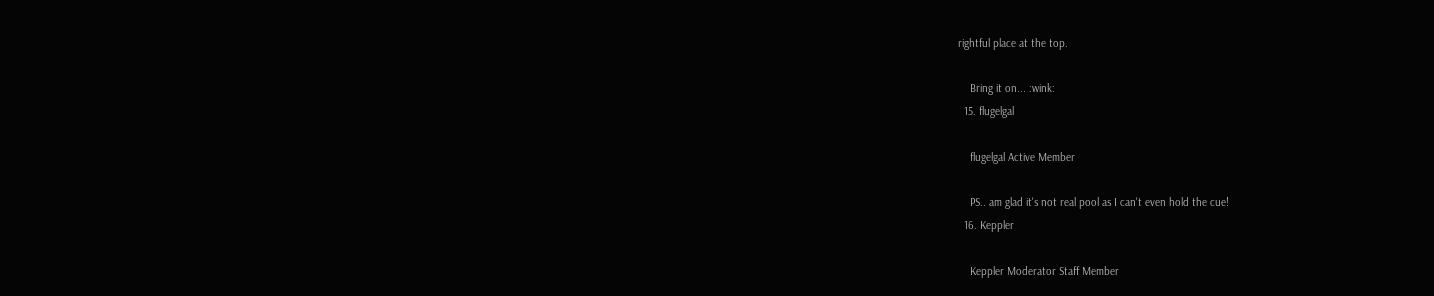rightful place at the top.

    Bring it on... :wink:
  15. flugelgal

    flugelgal Active Member

    PS.. am glad it's not real pool as I can't even hold the cue!
  16. Keppler

    Keppler Moderator Staff Member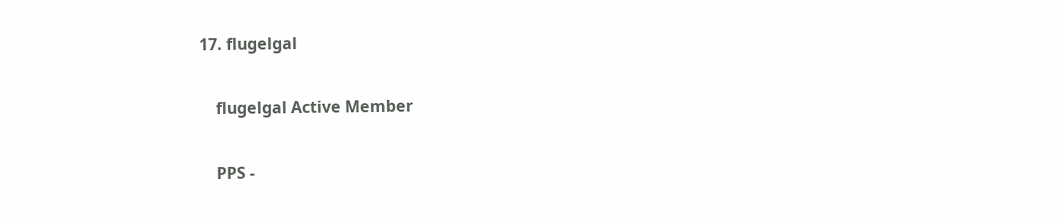17. flugelgal

    flugelgal Active Member

    PPS -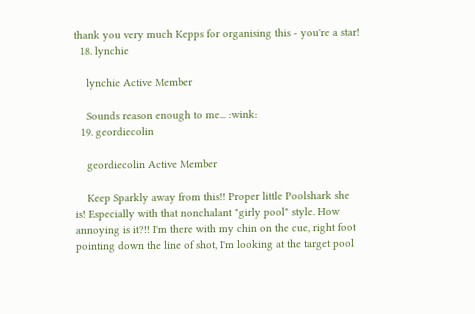thank you very much Kepps for organising this - you're a star!
  18. lynchie

    lynchie Active Member

    Sounds reason enough to me... :wink:
  19. geordiecolin

    geordiecolin Active Member

    Keep Sparkly away from this!! Proper little Poolshark she is! Especially with that nonchalant "girly pool" style. How annoying is it?!! I'm there with my chin on the cue, right foot pointing down the line of shot, I'm looking at the target pool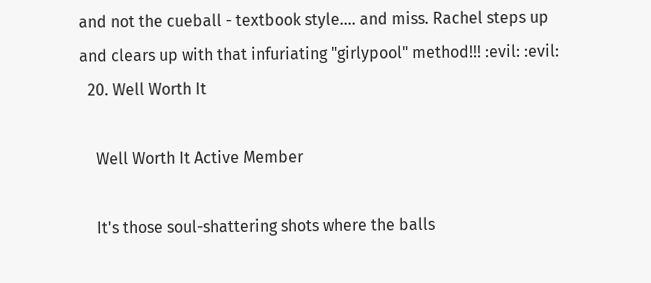and not the cueball - textbook style.... and miss. Rachel steps up and clears up with that infuriating "girlypool" method!!! :evil: :evil:
  20. Well Worth It

    Well Worth It Active Member

    It's those soul-shattering shots where the balls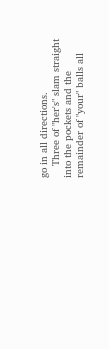go in all directions.
    Three of "her's" slam straight into the pockets and the remainder of "your" balls all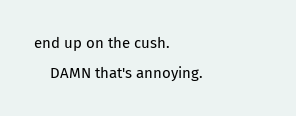end up on the cush.
    DAMN that's annoying.